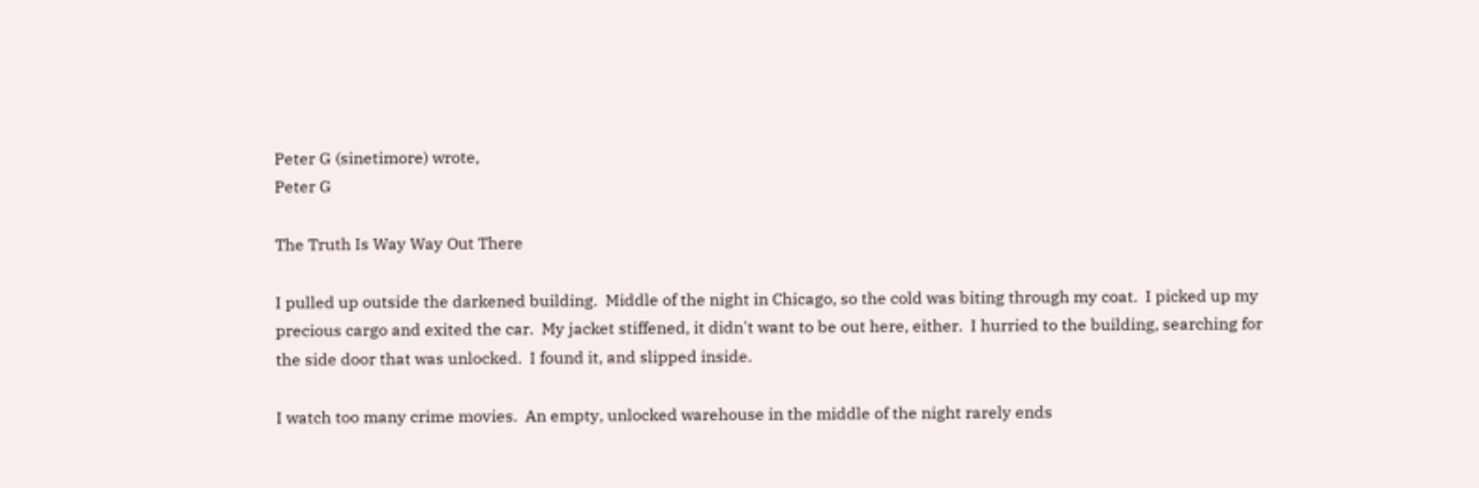Peter G (sinetimore) wrote,
Peter G

The Truth Is Way Way Out There

I pulled up outside the darkened building.  Middle of the night in Chicago, so the cold was biting through my coat.  I picked up my precious cargo and exited the car.  My jacket stiffened, it didn't want to be out here, either.  I hurried to the building, searching for the side door that was unlocked.  I found it, and slipped inside.

I watch too many crime movies.  An empty, unlocked warehouse in the middle of the night rarely ends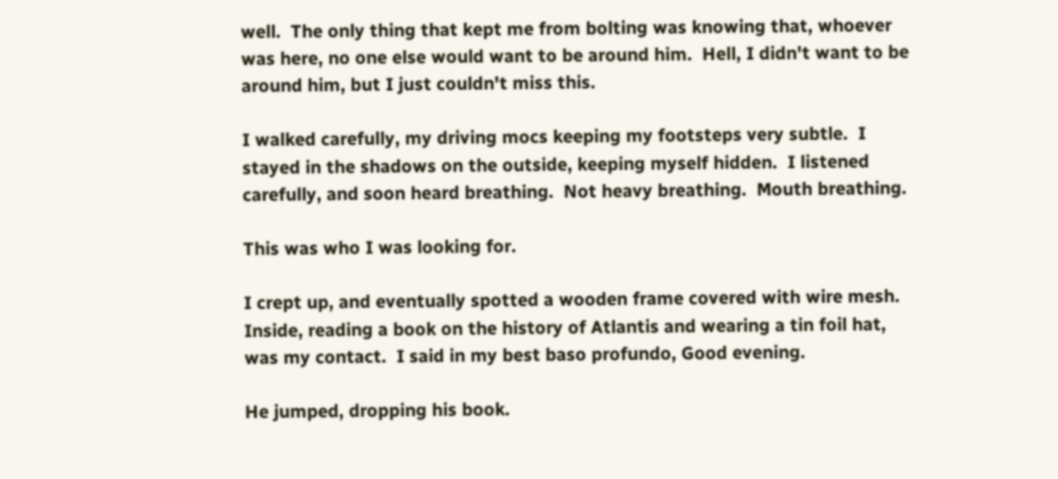well.  The only thing that kept me from bolting was knowing that, whoever was here, no one else would want to be around him.  Hell, I didn't want to be around him, but I just couldn't miss this.

I walked carefully, my driving mocs keeping my footsteps very subtle.  I stayed in the shadows on the outside, keeping myself hidden.  I listened carefully, and soon heard breathing.  Not heavy breathing.  Mouth breathing.

This was who I was looking for.

I crept up, and eventually spotted a wooden frame covered with wire mesh.  Inside, reading a book on the history of Atlantis and wearing a tin foil hat, was my contact.  I said in my best baso profundo, Good evening.

He jumped, dropping his book.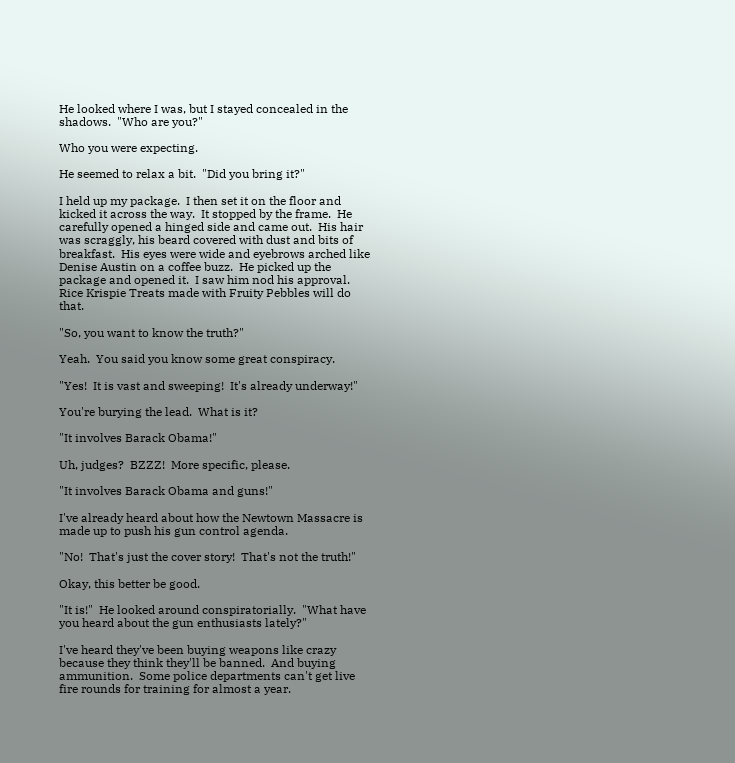He looked where I was, but I stayed concealed in the shadows.  "Who are you?"

Who you were expecting.

He seemed to relax a bit.  "Did you bring it?"

I held up my package.  I then set it on the floor and kicked it across the way.  It stopped by the frame.  He carefully opened a hinged side and came out.  His hair was scraggly, his beard covered with dust and bits of breakfast.  His eyes were wide and eyebrows arched like Denise Austin on a coffee buzz.  He picked up the package and opened it.  I saw him nod his approval.  Rice Krispie Treats made with Fruity Pebbles will do that.

"So, you want to know the truth?"

Yeah.  You said you know some great conspiracy.

"Yes!  It is vast and sweeping!  It's already underway!"

You're burying the lead.  What is it?

"It involves Barack Obama!"

Uh, judges?  BZZZ!  More specific, please.

"It involves Barack Obama and guns!"

I've already heard about how the Newtown Massacre is made up to push his gun control agenda.

"No!  That's just the cover story!  That's not the truth!"

Okay, this better be good.

"It is!"  He looked around conspiratorially.  "What have you heard about the gun enthusiasts lately?"

I've heard they've been buying weapons like crazy because they think they'll be banned.  And buying ammunition.  Some police departments can't get live fire rounds for training for almost a year.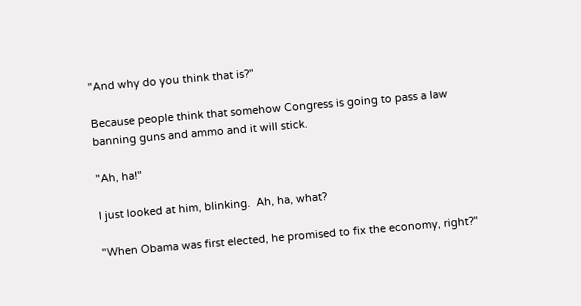"And why do you think that is?"

Because people think that somehow Congress is going to pass a law banning guns and ammo and it will stick.

"Ah, ha!"

I just looked at him, blinking.  Ah, ha, what?

"When Obama was first elected, he promised to fix the economy, right?"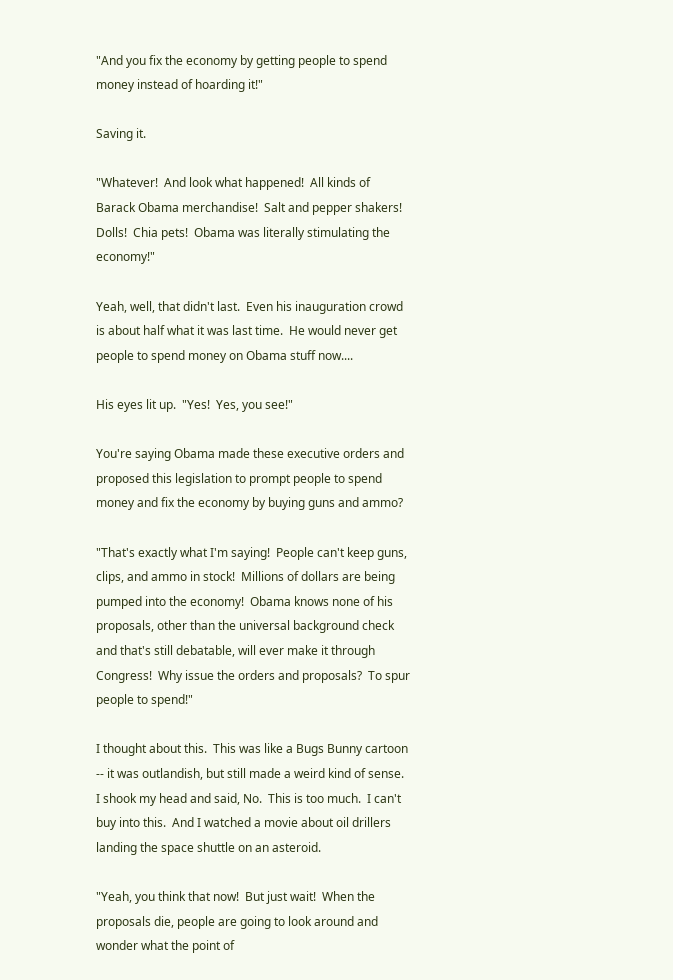"And you fix the economy by getting people to spend money instead of hoarding it!"

Saving it.

"Whatever!  And look what happened!  All kinds of Barack Obama merchandise!  Salt and pepper shakers!  Dolls!  Chia pets!  Obama was literally stimulating the economy!"

Yeah, well, that didn't last.  Even his inauguration crowd is about half what it was last time.  He would never get people to spend money on Obama stuff now....

His eyes lit up.  "Yes!  Yes, you see!"

You're saying Obama made these executive orders and proposed this legislation to prompt people to spend money and fix the economy by buying guns and ammo?

"That's exactly what I'm saying!  People can't keep guns, clips, and ammo in stock!  Millions of dollars are being pumped into the economy!  Obama knows none of his proposals, other than the universal background check and that's still debatable, will ever make it through Congress!  Why issue the orders and proposals?  To spur people to spend!"

I thought about this.  This was like a Bugs Bunny cartoon -- it was outlandish, but still made a weird kind of sense.  I shook my head and said, No.  This is too much.  I can't buy into this.  And I watched a movie about oil drillers landing the space shuttle on an asteroid.

"Yeah, you think that now!  But just wait!  When the proposals die, people are going to look around and wonder what the point of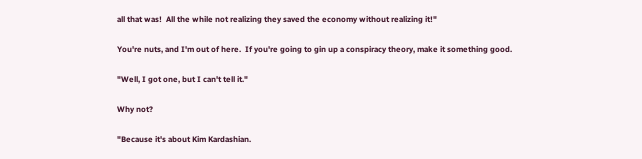all that was!  All the while not realizing they saved the economy without realizing it!"

You're nuts, and I'm out of here.  If you're going to gin up a conspiracy theory, make it something good.

"Well, I got one, but I can't tell it."

Why not?

"Because it's about Kim Kardashian.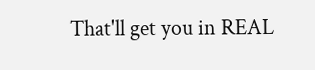That'll get you in REAL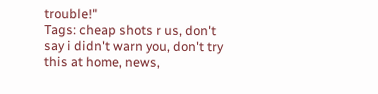trouble!"
Tags: cheap shots r us, don't say i didn't warn you, don't try this at home, news,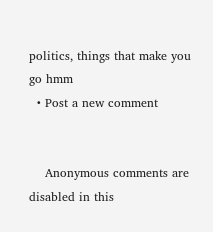politics, things that make you go hmm
  • Post a new comment


    Anonymous comments are disabled in this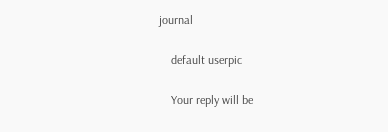journal

    default userpic

    Your reply will be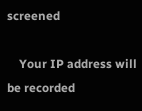screened

    Your IP address will be recorded